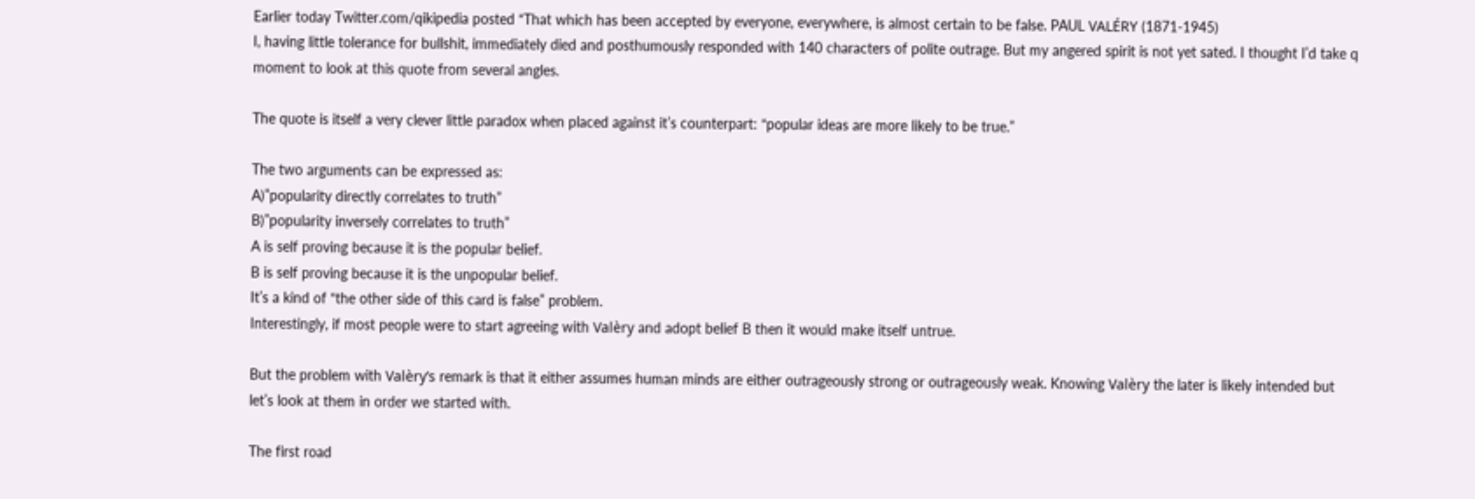Earlier today Twitter.com/qikipedia posted “That which has been accepted by everyone, everywhere, is almost certain to be false. PAUL VALÉRY (1871-1945)
I, having little tolerance for bullshit, immediately died and posthumously responded with 140 characters of polite outrage. But my angered spirit is not yet sated. I thought I’d take q moment to look at this quote from several angles.

The quote is itself a very clever little paradox when placed against it’s counterpart: “popular ideas are more likely to be true.”

The two arguments can be expressed as:
A)”popularity directly correlates to truth”
B)”popularity inversely correlates to truth”
A is self proving because it is the popular belief.
B is self proving because it is the unpopular belief.
It’s a kind of “the other side of this card is false” problem.
Interestingly, if most people were to start agreeing with Valèry and adopt belief B then it would make itself untrue.

But the problem with Valèry’s remark is that it either assumes human minds are either outrageously strong or outrageously weak. Knowing Valèry the later is likely intended but let’s look at them in order we started with.

The first road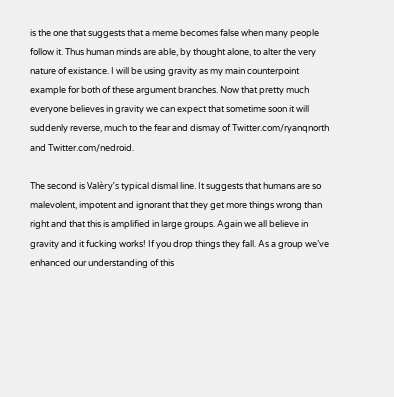is the one that suggests that a meme becomes false when many people follow it. Thus human minds are able, by thought alone, to alter the very nature of existance. I will be using gravity as my main counterpoint example for both of these argument branches. Now that pretty much everyone believes in gravity we can expect that sometime soon it will suddenly reverse, much to the fear and dismay of Twitter.com/ryanqnorth and Twitter.com/nedroid.

The second is Valèry’s typical dismal line. It suggests that humans are so malevolent, impotent and ignorant that they get more things wrong than right and that this is amplified in large groups. Again we all believe in gravity and it fucking works! If you drop things they fall. As a group we’ve enhanced our understanding of this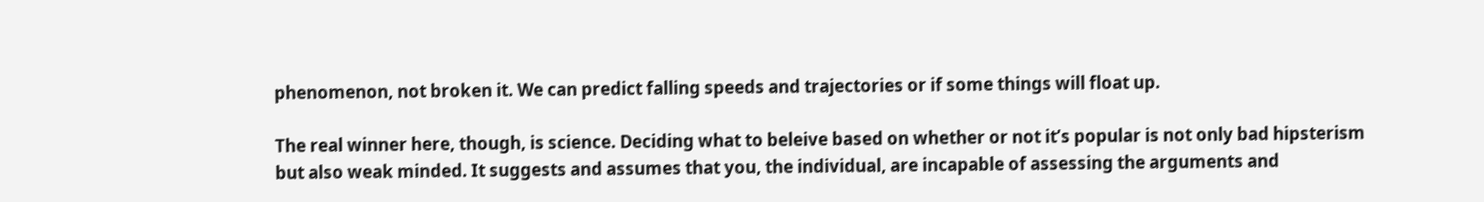phenomenon, not broken it. We can predict falling speeds and trajectories or if some things will float up.

The real winner here, though, is science. Deciding what to beleive based on whether or not it’s popular is not only bad hipsterism but also weak minded. It suggests and assumes that you, the individual, are incapable of assessing the arguments and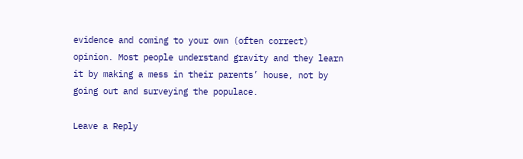evidence and coming to your own (often correct) opinion. Most people understand gravity and they learn it by making a mess in their parents’ house, not by going out and surveying the populace.

Leave a Reply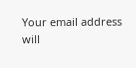Your email address will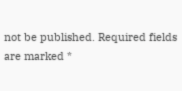not be published. Required fields are marked *